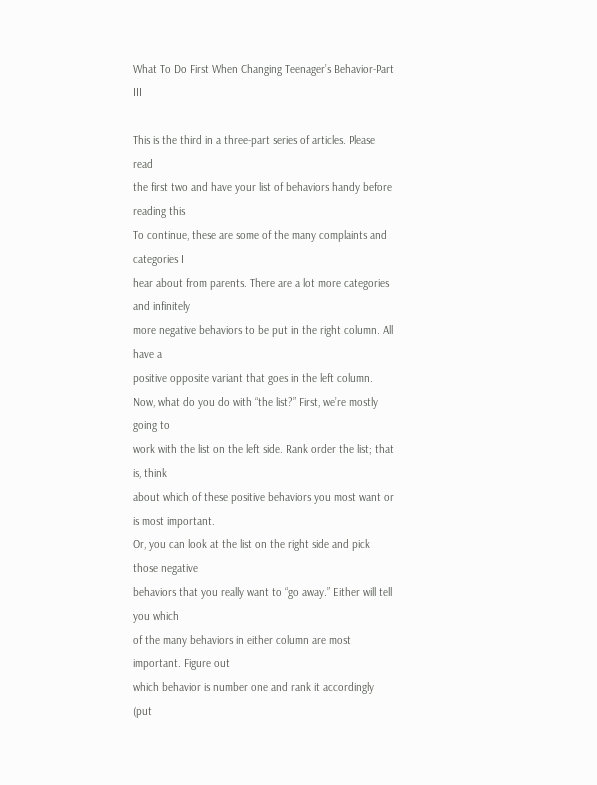What To Do First When Changing Teenager’s Behavior-Part III

This is the third in a three-part series of articles. Please read
the first two and have your list of behaviors handy before reading this
To continue, these are some of the many complaints and categories I
hear about from parents. There are a lot more categories and infinitely
more negative behaviors to be put in the right column. All have a
positive opposite variant that goes in the left column.
Now, what do you do with “the list?” First, we’re mostly going to
work with the list on the left side. Rank order the list; that is, think
about which of these positive behaviors you most want or is most important.
Or, you can look at the list on the right side and pick those negative
behaviors that you really want to “go away.” Either will tell you which
of the many behaviors in either column are most important. Figure out
which behavior is number one and rank it accordingly (put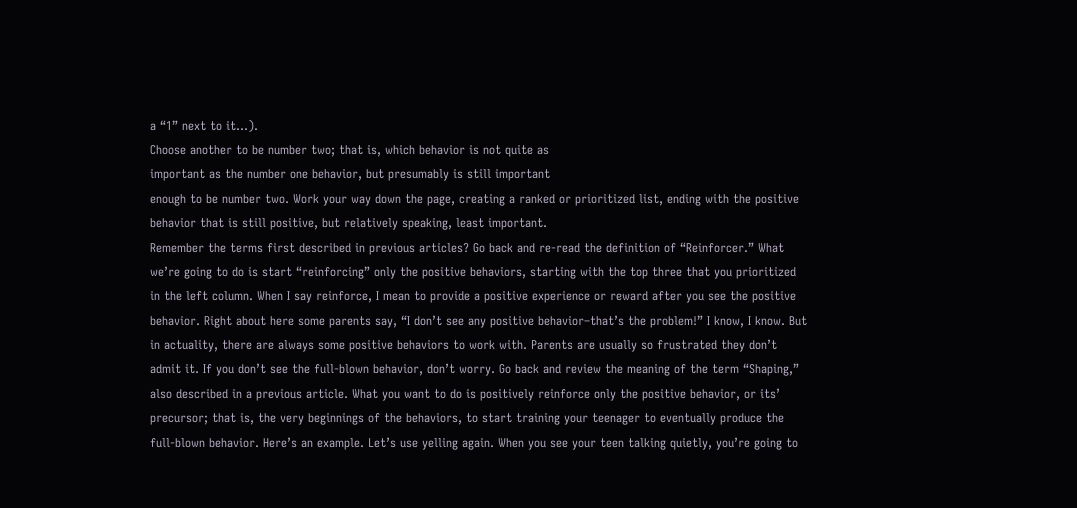a “1” next to it…).
Choose another to be number two; that is, which behavior is not quite as
important as the number one behavior, but presumably is still important
enough to be number two. Work your way down the page, creating a ranked or prioritized list, ending with the positive behavior that is still positive, but relatively speaking, least important.
Remember the terms first described in previous articles? Go back and re-read the definition of “Reinforcer.” What we’re going to do is start “reinforcing” only the positive behaviors, starting with the top three that you prioritized in the left column. When I say reinforce, I mean to provide a positive experience or reward after you see the positive behavior. Right about here some parents say, “I don’t see any positive behavior–that’s the problem!” I know, I know. But in actuality, there are always some positive behaviors to work with. Parents are usually so frustrated they don’t admit it. If you don’t see the full-blown behavior, don’t worry. Go back and review the meaning of the term “Shaping,” also described in a previous article. What you want to do is positively reinforce only the positive behavior, or its’ precursor; that is, the very beginnings of the behaviors, to start training your teenager to eventually produce the full-blown behavior. Here’s an example. Let’s use yelling again. When you see your teen talking quietly, you’re going to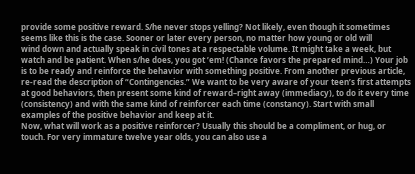provide some positive reward. S/he never stops yelling? Not likely, even though it sometimes seems like this is the case. Sooner or later every person, no matter how young or old will
wind down and actually speak in civil tones at a respectable volume. It might take a week, but watch and be patient. When s/he does, you got ’em! (Chance favors the prepared mind…) Your job is to be ready and reinforce the behavior with something positive. From another previous article, re-read the description of “Contingencies.” We want to be very aware of your teen’s first attempts at good behaviors, then present some kind of reward–right away (immediacy), to do it every time (consistency) and with the same kind of reinforcer each time (constancy). Start with small examples of the positive behavior and keep at it.
Now, what will work as a positive reinforcer? Usually this should be a compliment, or hug, or touch. For very immature twelve year olds, you can also use a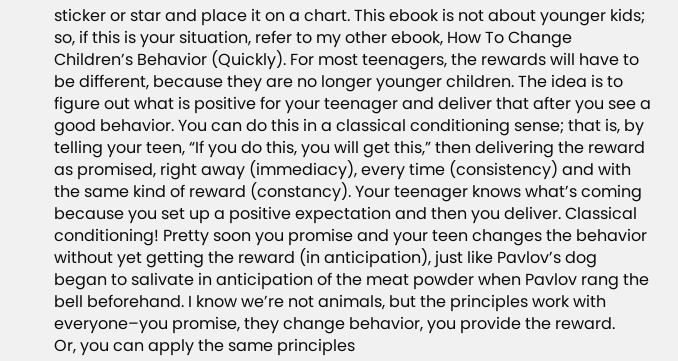sticker or star and place it on a chart. This ebook is not about younger kids; so, if this is your situation, refer to my other ebook, How To Change Children’s Behavior (Quickly). For most teenagers, the rewards will have to be different, because they are no longer younger children. The idea is to figure out what is positive for your teenager and deliver that after you see a good behavior. You can do this in a classical conditioning sense; that is, by telling your teen, “If you do this, you will get this,” then delivering the reward as promised, right away (immediacy), every time (consistency) and with the same kind of reward (constancy). Your teenager knows what’s coming because you set up a positive expectation and then you deliver. Classical conditioning! Pretty soon you promise and your teen changes the behavior without yet getting the reward (in anticipation), just like Pavlov’s dog began to salivate in anticipation of the meat powder when Pavlov rang the bell beforehand. I know we’re not animals, but the principles work with everyone–you promise, they change behavior, you provide the reward.
Or, you can apply the same principles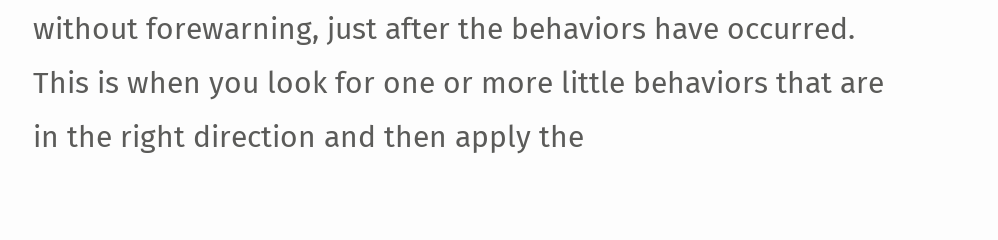without forewarning, just after the behaviors have occurred. This is when you look for one or more little behaviors that are in the right direction and then apply the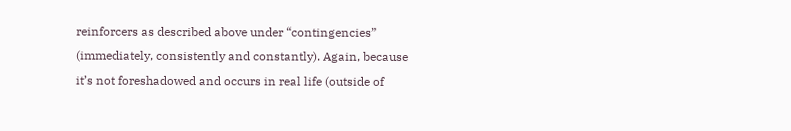reinforcers as described above under “contingencies” (immediately, consistently and constantly). Again, because it’s not foreshadowed and occurs in real life (outside of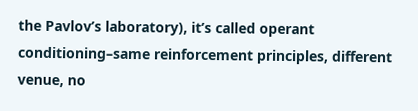the Pavlov’s laboratory), it’s called operant conditioning–same reinforcement principles, different venue, no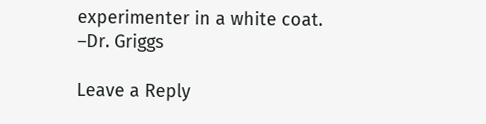experimenter in a white coat.
–Dr. Griggs

Leave a Reply